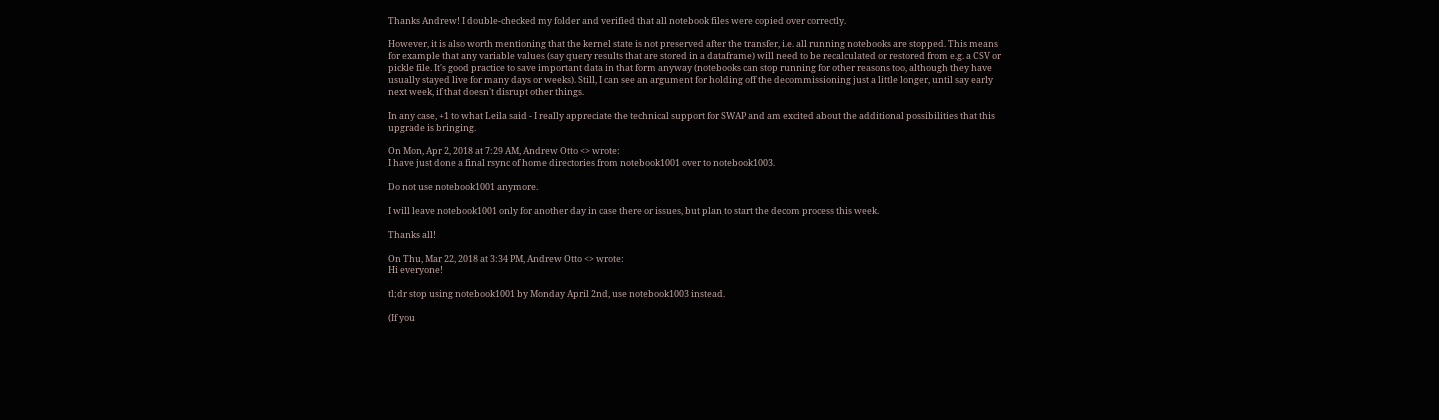Thanks Andrew! I double-checked my folder and verified that all notebook files were copied over correctly.

However, it is also worth mentioning that the kernel state is not preserved after the transfer, i.e. all running notebooks are stopped. This means for example that any variable values (say query results that are stored in a dataframe) will need to be recalculated or restored from e.g. a CSV or pickle file. It's good practice to save important data in that form anyway (notebooks can stop running for other reasons too, although they have usually stayed live for many days or weeks). Still, I can see an argument for holding off the decommissioning just a little longer, until say early next week, if that doesn't disrupt other things.

In any case, +1 to what Leila said - I really appreciate the technical support for SWAP and am excited about the additional possibilities that this upgrade is bringing.

On Mon, Apr 2, 2018 at 7:29 AM, Andrew Otto <> wrote:
I have just done a final rsync of home directories from notebook1001 over to notebook1003.

Do not use notebook1001 anymore.

I will leave notebook1001 only for another day in case there or issues, but plan to start the decom process this week.

Thanks all!

On Thu, Mar 22, 2018 at 3:34 PM, Andrew Otto <> wrote:
Hi everyone!

tl;dr stop using notebook1001 by Monday April 2nd, use notebook1003 instead.

(If you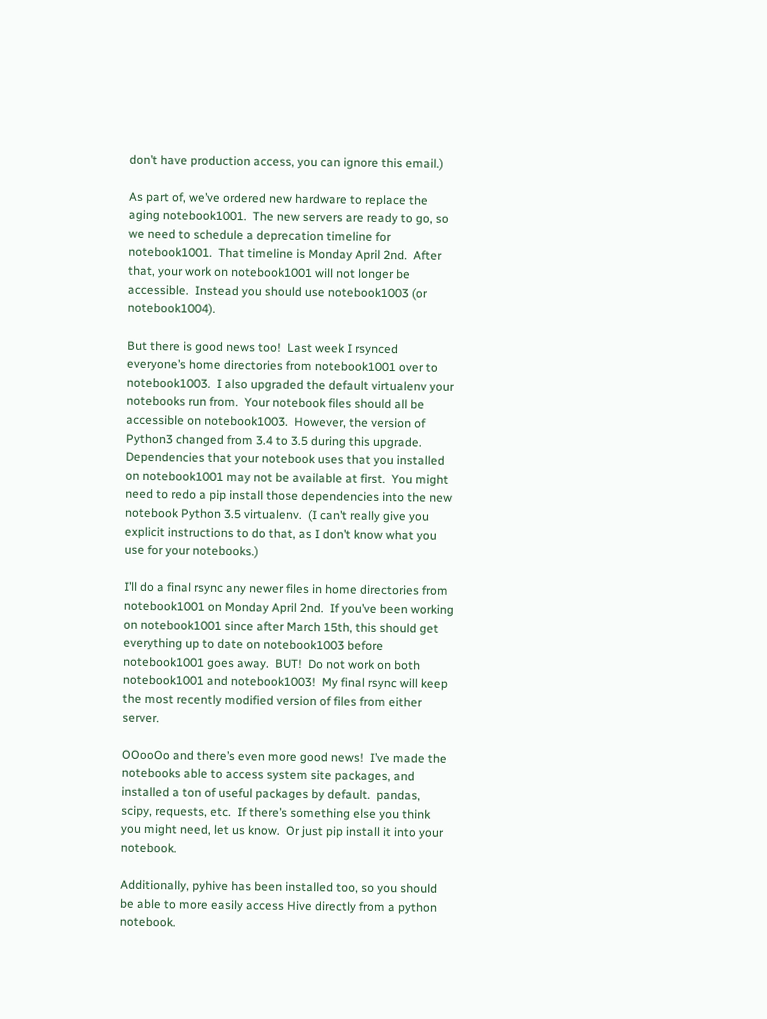don’t have production access, you can ignore this email.)

As part of, we’ve ordered new hardware to replace the aging notebook1001.  The new servers are ready to go, so we need to schedule a deprecation timeline for notebook1001.  That timeline is Monday April 2nd.  After that, your work on notebook1001 will not longer be accessible.  Instead you should use notebook1003 (or notebook1004).

But there is good news too!  Last week I rsynced everyone’s home directories from notebook1001 over to notebook1003.  I also upgraded the default virtualenv your notebooks run from.  Your notebook files should all be accessible on notebook1003.  However, the version of Python3 changed from 3.4 to 3.5 during this upgrade.  Dependencies that your notebook uses that you installed on notebook1001 may not be available at first.  You might need to redo a pip install those dependencies into the new notebook Python 3.5 virtualenv.  (I can’t really give you explicit instructions to do that, as I don’t know what you use for your notebooks.)

I’ll do a final rsync any newer files in home directories from notebook1001 on Monday April 2nd.  If you’ve been working on notebook1001 since after March 15th, this should get everything up to date on notebook1003 before notebook1001 goes away.  BUT!  Do not work on both notebook1001 and notebook1003!  My final rsync will keep the most recently modified version of files from either server.

OOooOo and there’s even more good news!  I’ve made the notebooks able to access system site packages, and installed a ton of useful packages by default.  pandas, scipy, requests, etc.  If there’s something else you think you might need, let us know.  Or just pip install it into your notebook.

Additionally, pyhive has been installed too, so you should be able to more easily access Hive directly from a python notebook.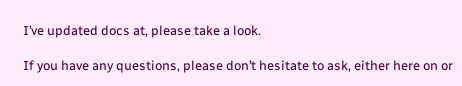I’ve updated docs at, please take a look.

If you have any questions, please don’t hesitate to ask, either here on or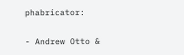phabricator:

- Andrew Otto &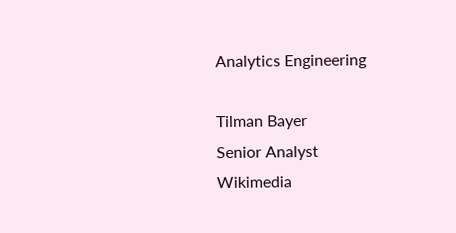Analytics Engineering

Tilman Bayer
Senior Analyst
Wikimedia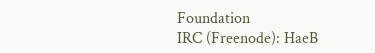Foundation
IRC (Freenode): HaeB